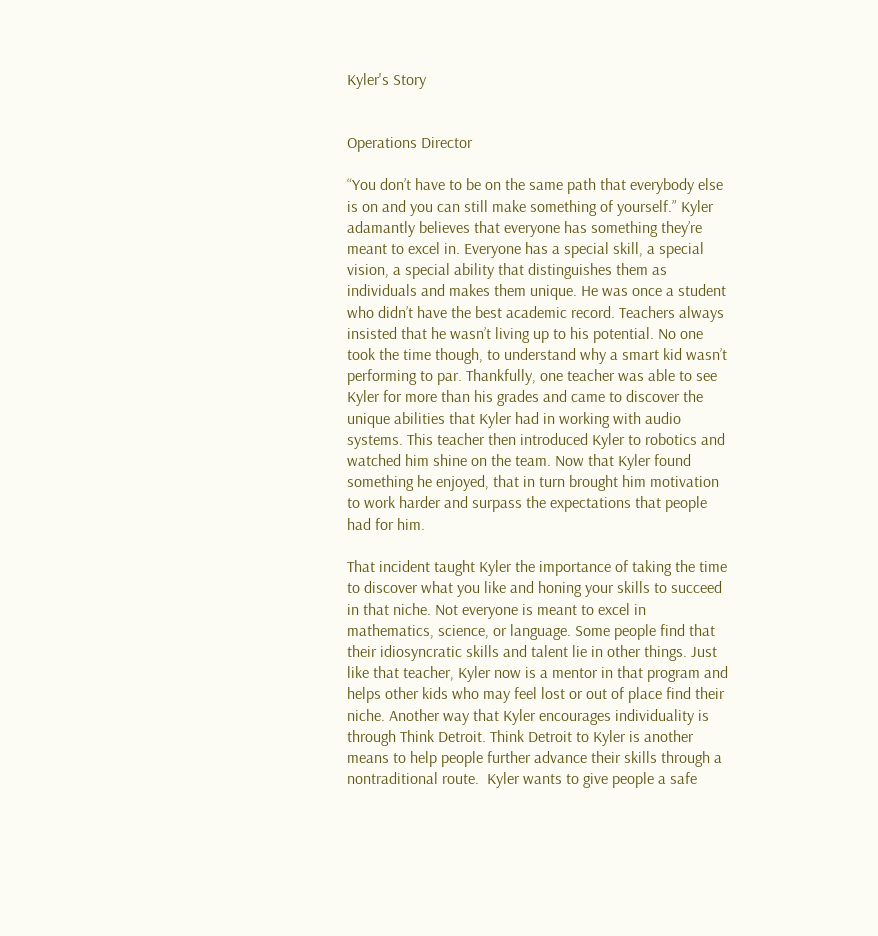Kyler's Story


Operations Director

“You don’t have to be on the same path that everybody else is on and you can still make something of yourself.” Kyler adamantly believes that everyone has something they’re meant to excel in. Everyone has a special skill, a special vision, a special ability that distinguishes them as individuals and makes them unique. He was once a student who didn’t have the best academic record. Teachers always insisted that he wasn’t living up to his potential. No one took the time though, to understand why a smart kid wasn’t performing to par. Thankfully, one teacher was able to see Kyler for more than his grades and came to discover the unique abilities that Kyler had in working with audio systems. This teacher then introduced Kyler to robotics and watched him shine on the team. Now that Kyler found something he enjoyed, that in turn brought him motivation to work harder and surpass the expectations that people had for him.

That incident taught Kyler the importance of taking the time to discover what you like and honing your skills to succeed in that niche. Not everyone is meant to excel in mathematics, science, or language. Some people find that their idiosyncratic skills and talent lie in other things. Just like that teacher, Kyler now is a mentor in that program and helps other kids who may feel lost or out of place find their niche. Another way that Kyler encourages individuality is through Think Detroit. Think Detroit to Kyler is another means to help people further advance their skills through a nontraditional route.  Kyler wants to give people a safe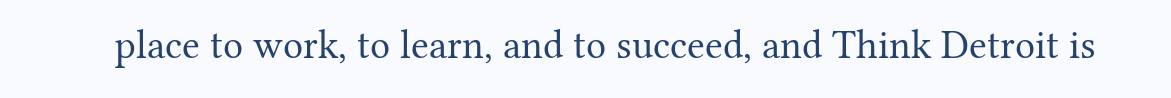place to work, to learn, and to succeed, and Think Detroit is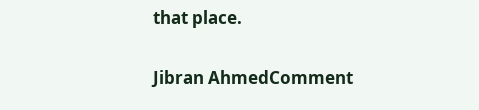that place.

Jibran AhmedComment